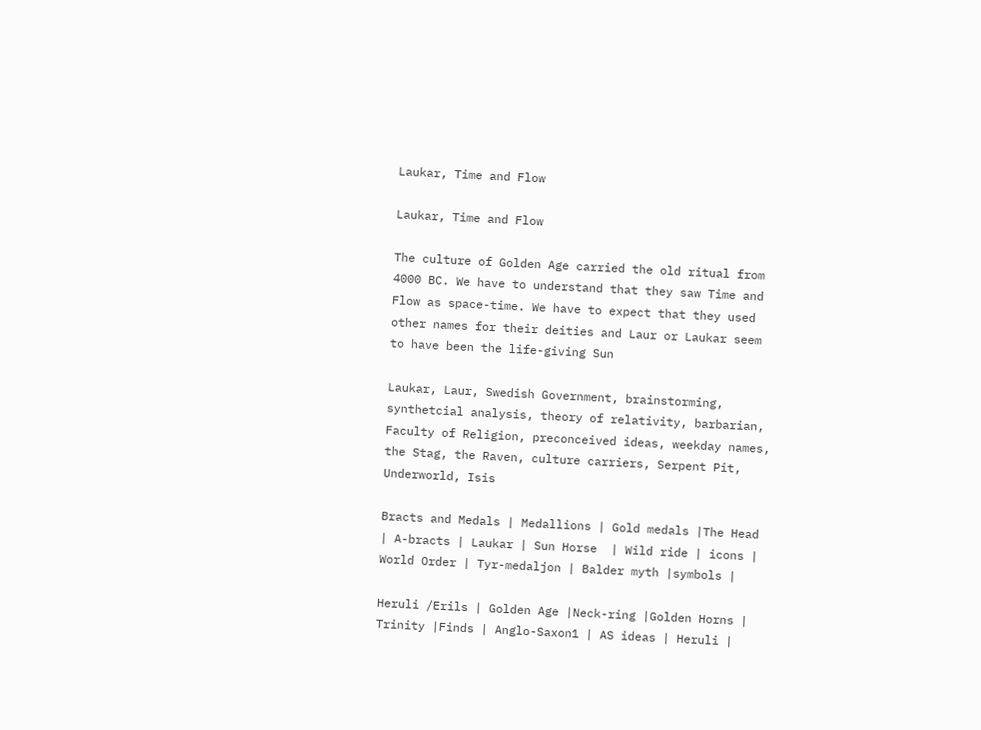Laukar, Time and Flow

Laukar, Time and Flow

The culture of Golden Age carried the old ritual from 4000 BC. We have to understand that they saw Time and Flow as space-time. We have to expect that they used other names for their deities and Laur or Laukar seem to have been the life-giving Sun

Laukar, Laur, Swedish Government, brainstorming, synthetcial analysis, theory of relativity, barbarian, Faculty of Religion, preconceived ideas, weekday names, the Stag, the Raven, culture carriers, Serpent Pit, Underworld, Isis

Bracts and Medals | Medallions | Gold medals |The Head | A-bracts | Laukar | Sun Horse  | Wild ride | icons | World Order | Tyr-medaljon | Balder myth |symbols |

Heruli /Erils | Golden Age |Neck-ring |Golden Horns | Trinity |Finds | Anglo-Saxon1 | AS ideas | Heruli |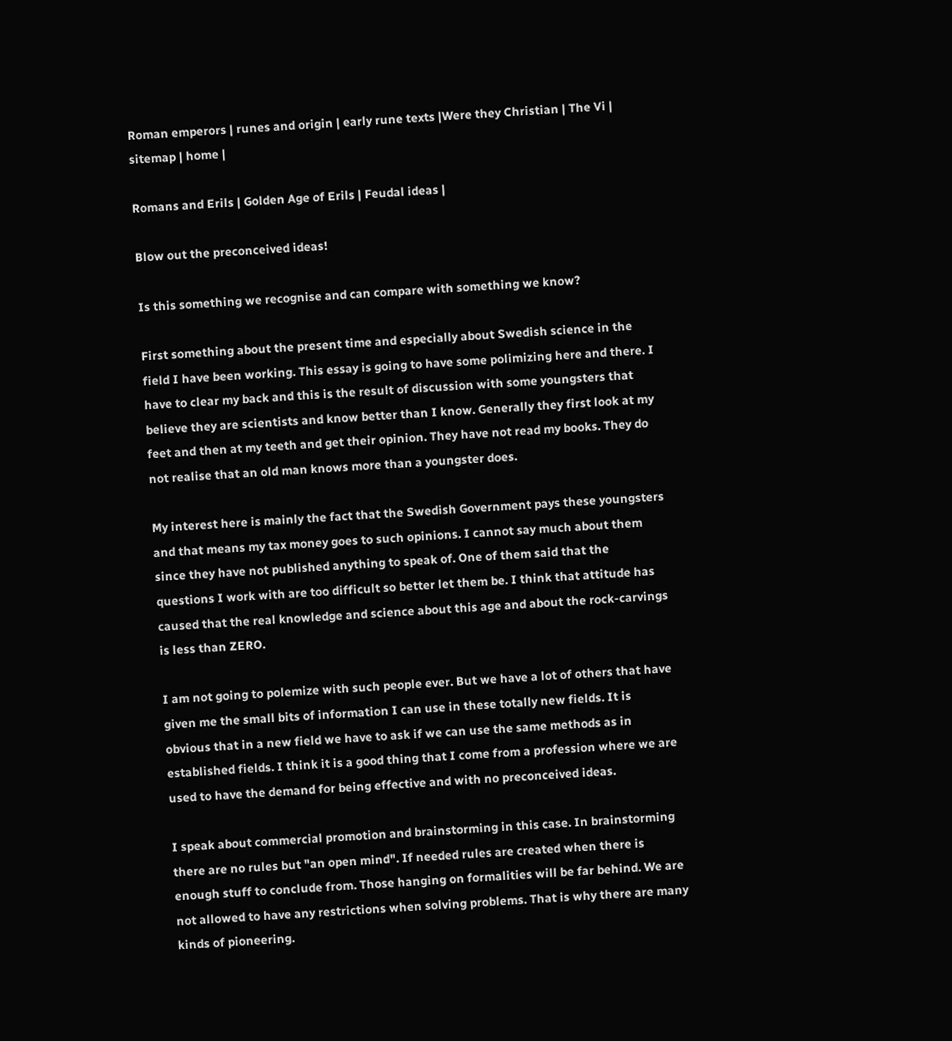Roman emperors | runes and origin | early rune texts |Were they Christian | The Vi | sitemap | home |

Romans and Erils | Golden Age of Erils | Feudal ideas |

Blow out the preconceived ideas!

Is this something we recognise and can compare with something we know?

First something about the present time and especially about Swedish science in the field I have been working. This essay is going to have some polimizing here and there. I have to clear my back and this is the result of discussion with some youngsters that believe they are scientists and know better than I know. Generally they first look at my feet and then at my teeth and get their opinion. They have not read my books. They do not realise that an old man knows more than a youngster does.

My interest here is mainly the fact that the Swedish Government pays these youngsters and that means my tax money goes to such opinions. I cannot say much about them since they have not published anything to speak of. One of them said that the questions I work with are too difficult so better let them be. I think that attitude has caused that the real knowledge and science about this age and about the rock-carvings is less than ZERO.

I am not going to polemize with such people ever. But we have a lot of others that have given me the small bits of information I can use in these totally new fields. It is obvious that in a new field we have to ask if we can use the same methods as in established fields. I think it is a good thing that I come from a profession where we are used to have the demand for being effective and with no preconceived ideas.

I speak about commercial promotion and brainstorming in this case. In brainstorming there are no rules but "an open mind". If needed rules are created when there is enough stuff to conclude from. Those hanging on formalities will be far behind. We are not allowed to have any restrictions when solving problems. That is why there are many kinds of pioneering.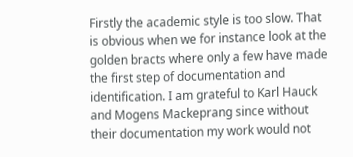Firstly the academic style is too slow. That is obvious when we for instance look at the golden bracts where only a few have made the first step of documentation and identification. I am grateful to Karl Hauck and Mogens Mackeprang since without their documentation my work would not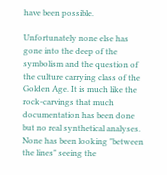have been possible.

Unfortunately none else has gone into the deep of the symbolism and the question of the culture carrying class of the Golden Age. It is much like the rock-carvings that much documentation has been done but no real synthetical analyses. None has been looking "between the lines" seeing the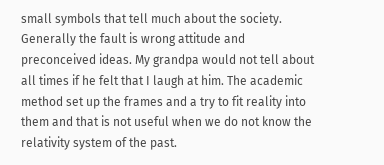small symbols that tell much about the society. Generally the fault is wrong attitude and preconceived ideas. My grandpa would not tell about all times if he felt that I laugh at him. The academic method set up the frames and a try to fit reality into them and that is not useful when we do not know the relativity system of the past.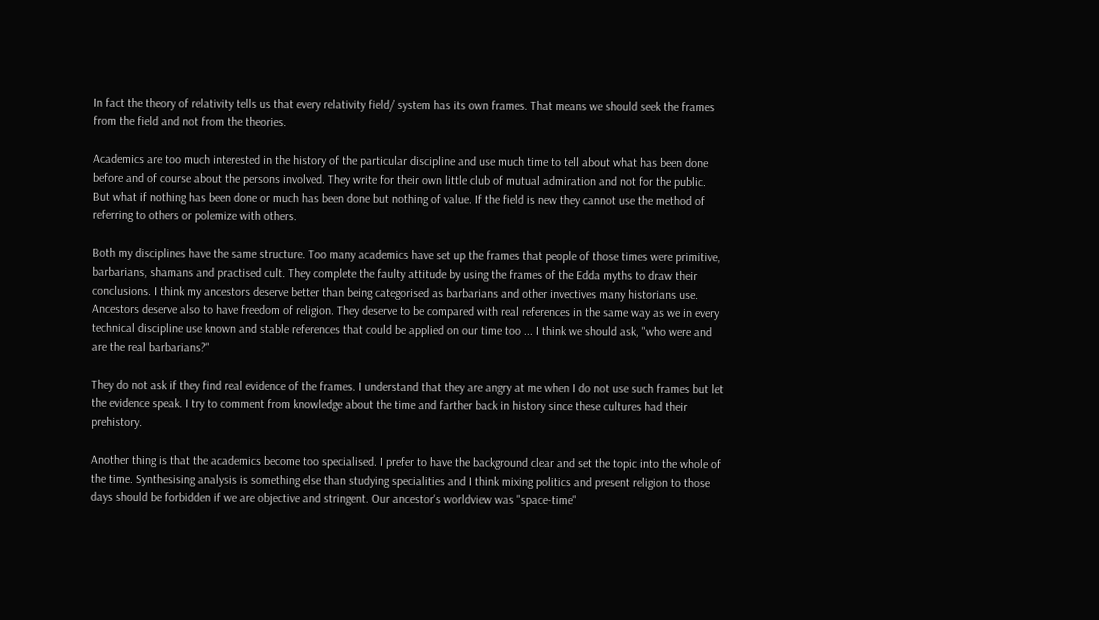In fact the theory of relativity tells us that every relativity field/ system has its own frames. That means we should seek the frames from the field and not from the theories.

Academics are too much interested in the history of the particular discipline and use much time to tell about what has been done before and of course about the persons involved. They write for their own little club of mutual admiration and not for the public. But what if nothing has been done or much has been done but nothing of value. If the field is new they cannot use the method of referring to others or polemize with others.

Both my disciplines have the same structure. Too many academics have set up the frames that people of those times were primitive, barbarians, shamans and practised cult. They complete the faulty attitude by using the frames of the Edda myths to draw their conclusions. I think my ancestors deserve better than being categorised as barbarians and other invectives many historians use. Ancestors deserve also to have freedom of religion. They deserve to be compared with real references in the same way as we in every technical discipline use known and stable references that could be applied on our time too ... I think we should ask, "who were and are the real barbarians?"

They do not ask if they find real evidence of the frames. I understand that they are angry at me when I do not use such frames but let the evidence speak. I try to comment from knowledge about the time and farther back in history since these cultures had their prehistory.

Another thing is that the academics become too specialised. I prefer to have the background clear and set the topic into the whole of the time. Synthesising analysis is something else than studying specialities and I think mixing politics and present religion to those days should be forbidden if we are objective and stringent. Our ancestor's worldview was "space-time"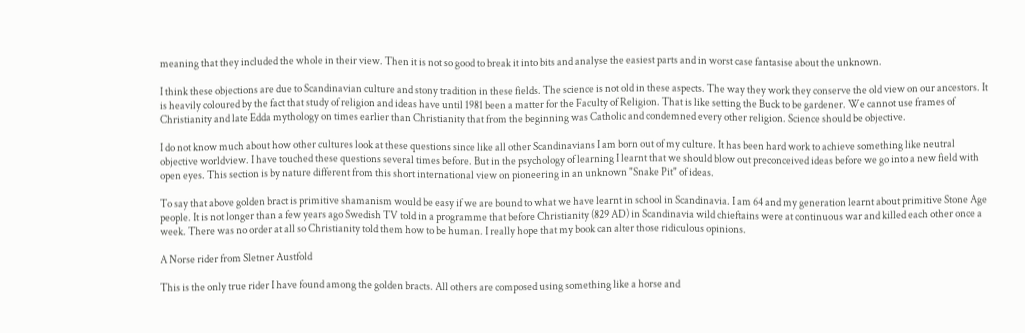meaning that they included the whole in their view. Then it is not so good to break it into bits and analyse the easiest parts and in worst case fantasise about the unknown.

I think these objections are due to Scandinavian culture and stony tradition in these fields. The science is not old in these aspects. The way they work they conserve the old view on our ancestors. It is heavily coloured by the fact that study of religion and ideas have until 1981 been a matter for the Faculty of Religion. That is like setting the Buck to be gardener. We cannot use frames of Christianity and late Edda mythology on times earlier than Christianity that from the beginning was Catholic and condemned every other religion. Science should be objective.

I do not know much about how other cultures look at these questions since like all other Scandinavians I am born out of my culture. It has been hard work to achieve something like neutral objective worldview. I have touched these questions several times before. But in the psychology of learning I learnt that we should blow out preconceived ideas before we go into a new field with open eyes. This section is by nature different from this short international view on pioneering in an unknown "Snake Pit" of ideas.

To say that above golden bract is primitive shamanism would be easy if we are bound to what we have learnt in school in Scandinavia. I am 64 and my generation learnt about primitive Stone Age people. It is not longer than a few years ago Swedish TV told in a programme that before Christianity (829 AD) in Scandinavia wild chieftains were at continuous war and killed each other once a week. There was no order at all so Christianity told them how to be human. I really hope that my book can alter those ridiculous opinions.

A Norse rider from Sletner Austfold

This is the only true rider I have found among the golden bracts. All others are composed using something like a horse and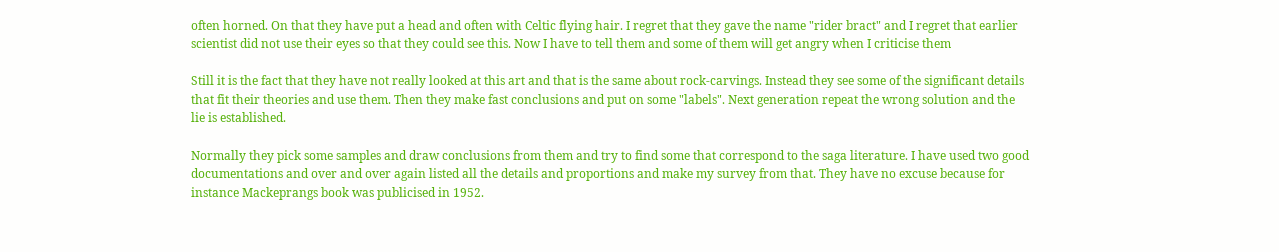often horned. On that they have put a head and often with Celtic flying hair. I regret that they gave the name "rider bract" and I regret that earlier scientist did not use their eyes so that they could see this. Now I have to tell them and some of them will get angry when I criticise them

Still it is the fact that they have not really looked at this art and that is the same about rock-carvings. Instead they see some of the significant details that fit their theories and use them. Then they make fast conclusions and put on some "labels". Next generation repeat the wrong solution and the lie is established.

Normally they pick some samples and draw conclusions from them and try to find some that correspond to the saga literature. I have used two good documentations and over and over again listed all the details and proportions and make my survey from that. They have no excuse because for instance Mackeprangs book was publicised in 1952.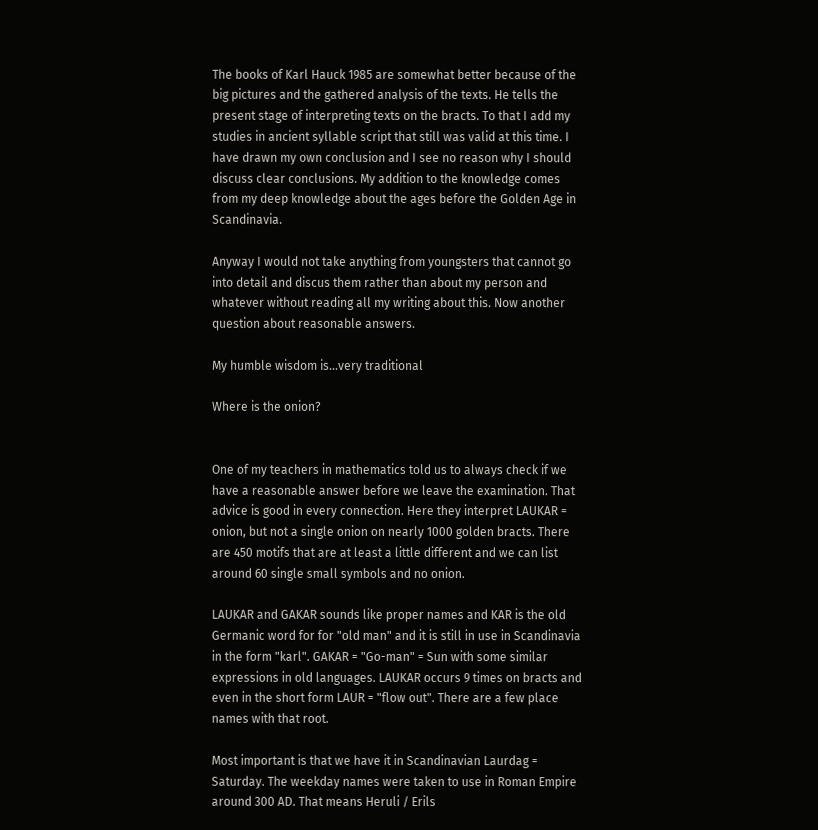The books of Karl Hauck 1985 are somewhat better because of the big pictures and the gathered analysis of the texts. He tells the present stage of interpreting texts on the bracts. To that I add my studies in ancient syllable script that still was valid at this time. I have drawn my own conclusion and I see no reason why I should discuss clear conclusions. My addition to the knowledge comes from my deep knowledge about the ages before the Golden Age in Scandinavia.

Anyway I would not take anything from youngsters that cannot go into detail and discus them rather than about my person and whatever without reading all my writing about this. Now another question about reasonable answers.

My humble wisdom is...very traditional

Where is the onion?


One of my teachers in mathematics told us to always check if we have a reasonable answer before we leave the examination. That advice is good in every connection. Here they interpret LAUKAR = onion, but not a single onion on nearly 1000 golden bracts. There are 450 motifs that are at least a little different and we can list around 60 single small symbols and no onion.

LAUKAR and GAKAR sounds like proper names and KAR is the old Germanic word for for "old man" and it is still in use in Scandinavia in the form "karl". GAKAR = "Go-man" = Sun with some similar expressions in old languages. LAUKAR occurs 9 times on bracts and even in the short form LAUR = "flow out". There are a few place names with that root.

Most important is that we have it in Scandinavian Laurdag = Saturday. The weekday names were taken to use in Roman Empire around 300 AD. That means Heruli / Erils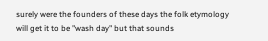surely were the founders of these days the folk etymology will get it to be "wash day" but that sounds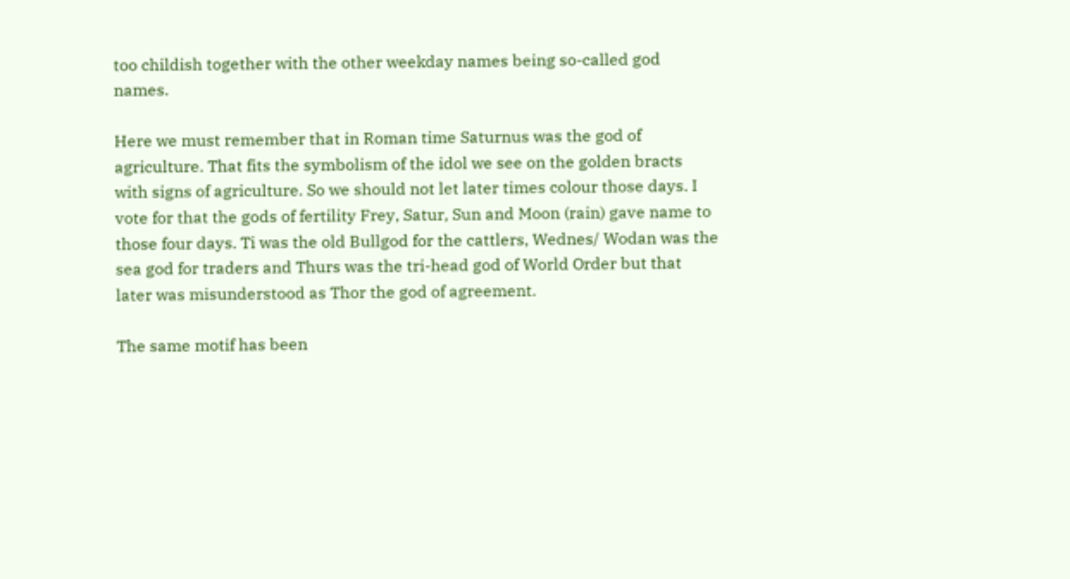too childish together with the other weekday names being so-called god names.

Here we must remember that in Roman time Saturnus was the god of agriculture. That fits the symbolism of the idol we see on the golden bracts with signs of agriculture. So we should not let later times colour those days. I vote for that the gods of fertility Frey, Satur, Sun and Moon (rain) gave name to those four days. Ti was the old Bullgod for the cattlers, Wednes/ Wodan was the sea god for traders and Thurs was the tri-head god of World Order but that later was misunderstood as Thor the god of agreement.

The same motif has been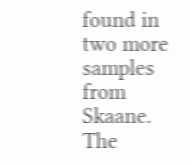found in two more samples from Skaane. The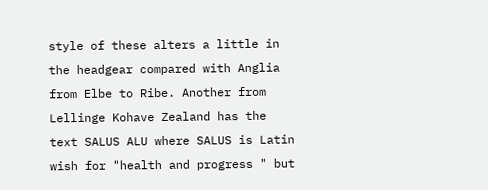style of these alters a little in the headgear compared with Anglia from Elbe to Ribe. Another from Lellinge Kohave Zealand has the text SALUS ALU where SALUS is Latin wish for "health and progress " but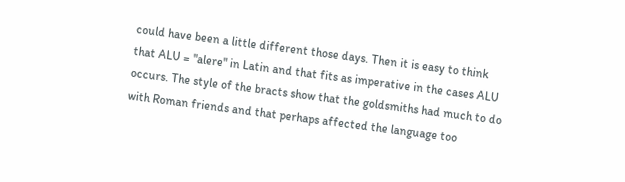could have been a little different those days. Then it is easy to think that ALU = "alere" in Latin and that fits as imperative in the cases ALU occurs. The style of the bracts show that the goldsmiths had much to do with Roman friends and that perhaps affected the language too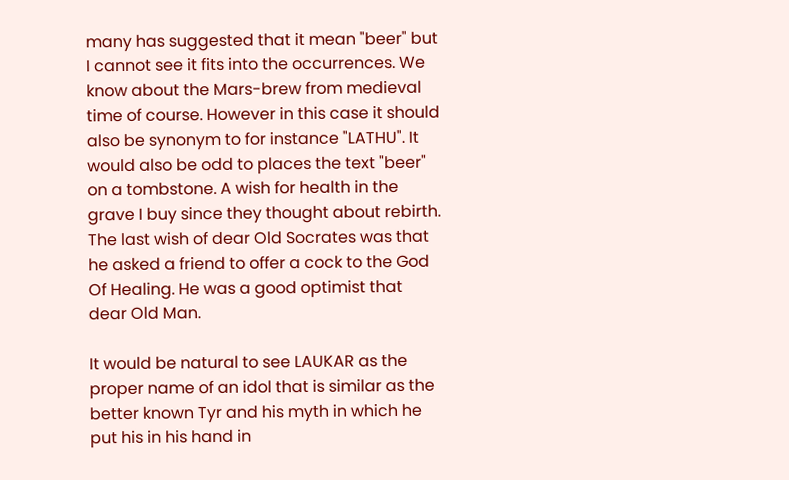many has suggested that it mean "beer" but I cannot see it fits into the occurrences. We know about the Mars-brew from medieval time of course. However in this case it should also be synonym to for instance "LATHU". It would also be odd to places the text "beer" on a tombstone. A wish for health in the grave I buy since they thought about rebirth. The last wish of dear Old Socrates was that he asked a friend to offer a cock to the God Of Healing. He was a good optimist that dear Old Man.

It would be natural to see LAUKAR as the proper name of an idol that is similar as the better known Tyr and his myth in which he put his in his hand in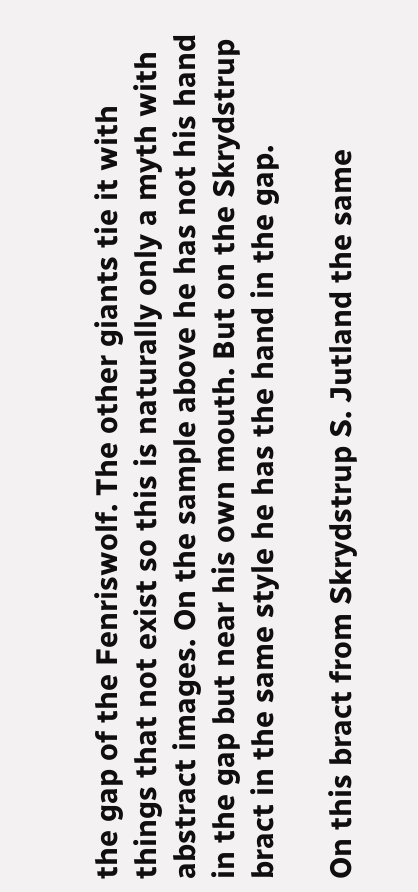the gap of the Fenriswolf. The other giants tie it with things that not exist so this is naturally only a myth with abstract images. On the sample above he has not his hand in the gap but near his own mouth. But on the Skrydstrup bract in the same style he has the hand in the gap.

On this bract from Skrydstrup S. Jutland the same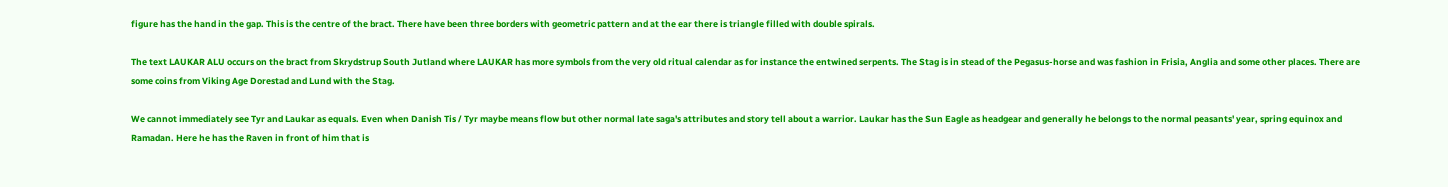figure has the hand in the gap. This is the centre of the bract. There have been three borders with geometric pattern and at the ear there is triangle filled with double spirals.

The text LAUKAR ALU occurs on the bract from Skrydstrup South Jutland where LAUKAR has more symbols from the very old ritual calendar as for instance the entwined serpents. The Stag is in stead of the Pegasus-horse and was fashion in Frisia, Anglia and some other places. There are some coins from Viking Age Dorestad and Lund with the Stag.

We cannot immediately see Tyr and Laukar as equals. Even when Danish Tis / Tyr maybe means flow but other normal late saga's attributes and story tell about a warrior. Laukar has the Sun Eagle as headgear and generally he belongs to the normal peasants' year, spring equinox and Ramadan. Here he has the Raven in front of him that is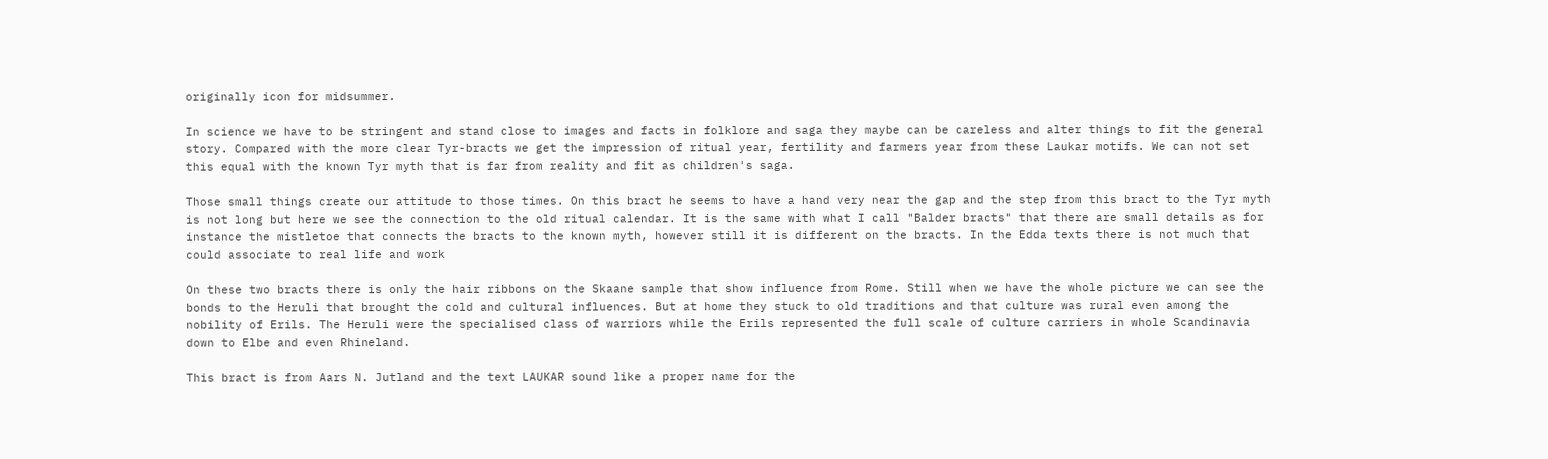originally icon for midsummer.

In science we have to be stringent and stand close to images and facts in folklore and saga they maybe can be careless and alter things to fit the general story. Compared with the more clear Tyr-bracts we get the impression of ritual year, fertility and farmers year from these Laukar motifs. We can not set this equal with the known Tyr myth that is far from reality and fit as children's saga.

Those small things create our attitude to those times. On this bract he seems to have a hand very near the gap and the step from this bract to the Tyr myth is not long but here we see the connection to the old ritual calendar. It is the same with what I call "Balder bracts" that there are small details as for instance the mistletoe that connects the bracts to the known myth, however still it is different on the bracts. In the Edda texts there is not much that could associate to real life and work

On these two bracts there is only the hair ribbons on the Skaane sample that show influence from Rome. Still when we have the whole picture we can see the bonds to the Heruli that brought the cold and cultural influences. But at home they stuck to old traditions and that culture was rural even among the nobility of Erils. The Heruli were the specialised class of warriors while the Erils represented the full scale of culture carriers in whole Scandinavia down to Elbe and even Rhineland.

This bract is from Aars N. Jutland and the text LAUKAR sound like a proper name for the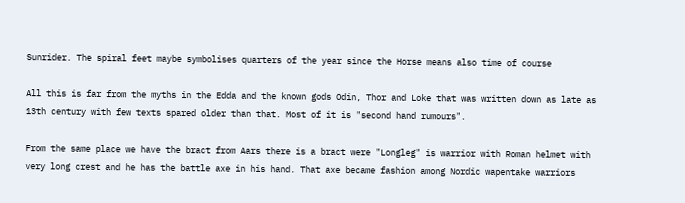Sunrider. The spiral feet maybe symbolises quarters of the year since the Horse means also time of course

All this is far from the myths in the Edda and the known gods Odin, Thor and Loke that was written down as late as 13th century with few texts spared older than that. Most of it is "second hand rumours".

From the same place we have the bract from Aars there is a bract were "Longleg" is warrior with Roman helmet with very long crest and he has the battle axe in his hand. That axe became fashion among Nordic wapentake warriors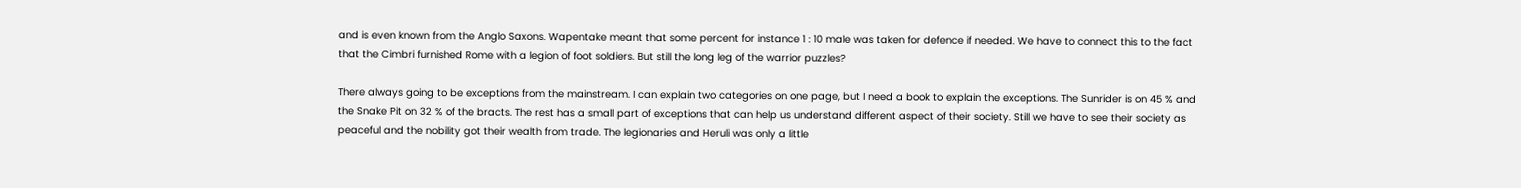and is even known from the Anglo Saxons. Wapentake meant that some percent for instance 1 : 10 male was taken for defence if needed. We have to connect this to the fact that the Cimbri furnished Rome with a legion of foot soldiers. But still the long leg of the warrior puzzles?

There always going to be exceptions from the mainstream. I can explain two categories on one page, but I need a book to explain the exceptions. The Sunrider is on 45 % and the Snake Pit on 32 % of the bracts. The rest has a small part of exceptions that can help us understand different aspect of their society. Still we have to see their society as peaceful and the nobility got their wealth from trade. The legionaries and Heruli was only a little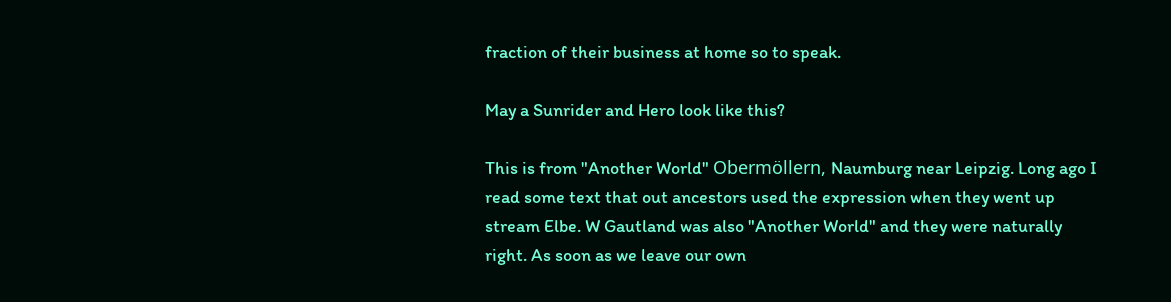fraction of their business at home so to speak.

May a Sunrider and Hero look like this?

This is from "Another World" Obermöllern, Naumburg near Leipzig. Long ago I read some text that out ancestors used the expression when they went up stream Elbe. W Gautland was also "Another World" and they were naturally right. As soon as we leave our own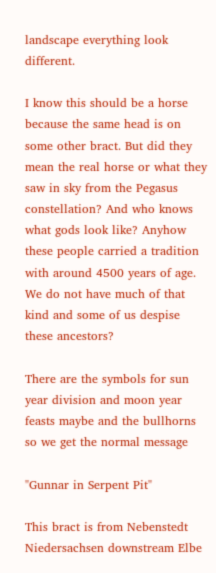landscape everything look different.

I know this should be a horse because the same head is on some other bract. But did they mean the real horse or what they saw in sky from the Pegasus constellation? And who knows what gods look like? Anyhow these people carried a tradition with around 4500 years of age. We do not have much of that kind and some of us despise these ancestors?

There are the symbols for sun year division and moon year feasts maybe and the bullhorns so we get the normal message

"Gunnar in Serpent Pit"

This bract is from Nebenstedt Niedersachsen downstream Elbe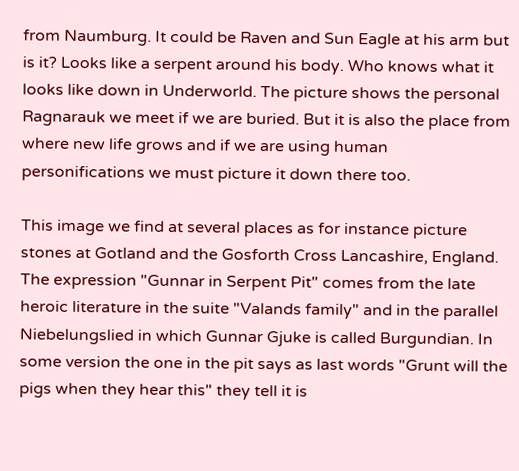from Naumburg. It could be Raven and Sun Eagle at his arm but is it? Looks like a serpent around his body. Who knows what it looks like down in Underworld. The picture shows the personal Ragnarauk we meet if we are buried. But it is also the place from where new life grows and if we are using human personifications we must picture it down there too.

This image we find at several places as for instance picture stones at Gotland and the Gosforth Cross Lancashire, England. The expression "Gunnar in Serpent Pit" comes from the late heroic literature in the suite "Valands family" and in the parallel Niebelungslied in which Gunnar Gjuke is called Burgundian. In some version the one in the pit says as last words "Grunt will the pigs when they hear this" they tell it is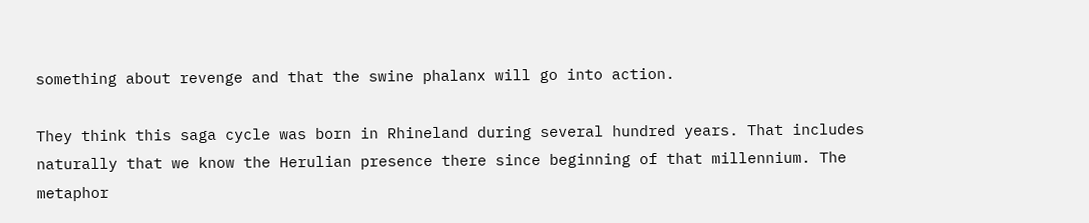something about revenge and that the swine phalanx will go into action.

They think this saga cycle was born in Rhineland during several hundred years. That includes naturally that we know the Herulian presence there since beginning of that millennium. The metaphor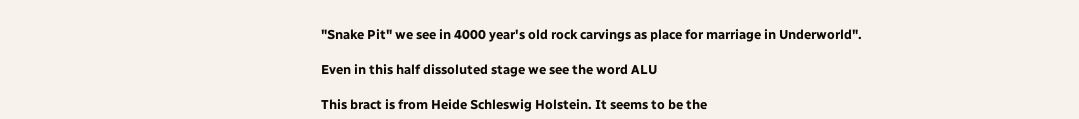"Snake Pit" we see in 4000 year's old rock carvings as place for marriage in Underworld".

Even in this half dissoluted stage we see the word ALU

This bract is from Heide Schleswig Holstein. It seems to be the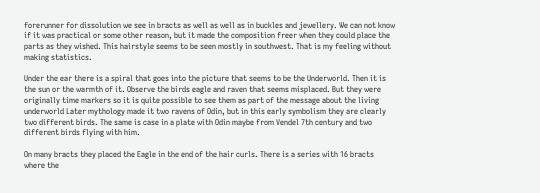forerunner for dissolution we see in bracts as well as well as in buckles and jewellery. We can not know if it was practical or some other reason, but it made the composition freer when they could place the parts as they wished. This hairstyle seems to be seen mostly in southwest. That is my feeling without making statistics.

Under the ear there is a spiral that goes into the picture that seems to be the Underworld. Then it is the sun or the warmth of it. Observe the birds eagle and raven that seems misplaced. But they were originally time markers so it is quite possible to see them as part of the message about the living underworld Later mythology made it two ravens of Odin, but in this early symbolism they are clearly two different birds. The same is case in a plate with Odin maybe from Vendel 7th century and two different birds flying with him.

On many bracts they placed the Eagle in the end of the hair curls. There is a series with 16 bracts where the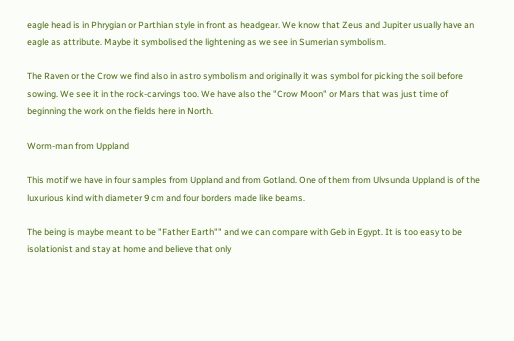eagle head is in Phrygian or Parthian style in front as headgear. We know that Zeus and Jupiter usually have an eagle as attribute. Maybe it symbolised the lightening as we see in Sumerian symbolism.

The Raven or the Crow we find also in astro symbolism and originally it was symbol for picking the soil before sowing. We see it in the rock-carvings too. We have also the "Crow Moon" or Mars that was just time of beginning the work on the fields here in North.

Worm-man from Uppland

This motif we have in four samples from Uppland and from Gotland. One of them from Ulvsunda Uppland is of the luxurious kind with diameter 9 cm and four borders made like beams.

The being is maybe meant to be "Father Earth"" and we can compare with Geb in Egypt. It is too easy to be isolationist and stay at home and believe that only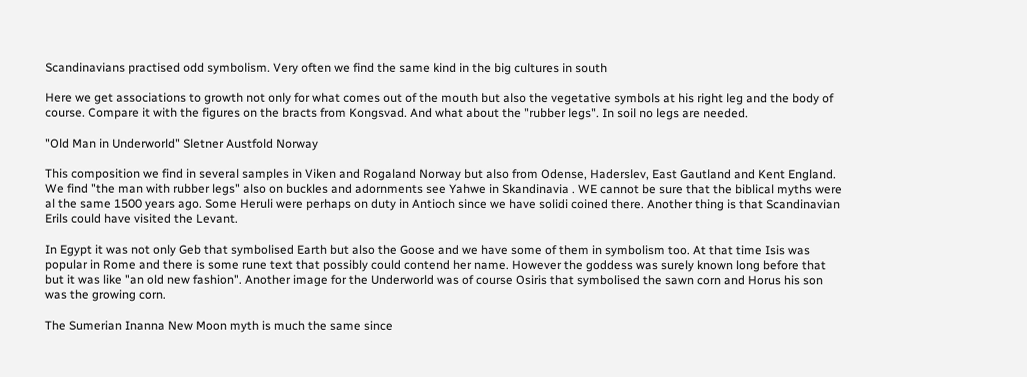Scandinavians practised odd symbolism. Very often we find the same kind in the big cultures in south

Here we get associations to growth not only for what comes out of the mouth but also the vegetative symbols at his right leg and the body of course. Compare it with the figures on the bracts from Kongsvad. And what about the "rubber legs". In soil no legs are needed.

"Old Man in Underworld" Sletner Austfold Norway

This composition we find in several samples in Viken and Rogaland Norway but also from Odense, Haderslev, East Gautland and Kent England. We find "the man with rubber legs" also on buckles and adornments see Yahwe in Skandinavia . WE cannot be sure that the biblical myths were al the same 1500 years ago. Some Heruli were perhaps on duty in Antioch since we have solidi coined there. Another thing is that Scandinavian Erils could have visited the Levant.

In Egypt it was not only Geb that symbolised Earth but also the Goose and we have some of them in symbolism too. At that time Isis was popular in Rome and there is some rune text that possibly could contend her name. However the goddess was surely known long before that but it was like "an old new fashion". Another image for the Underworld was of course Osiris that symbolised the sawn corn and Horus his son was the growing corn.

The Sumerian Inanna New Moon myth is much the same since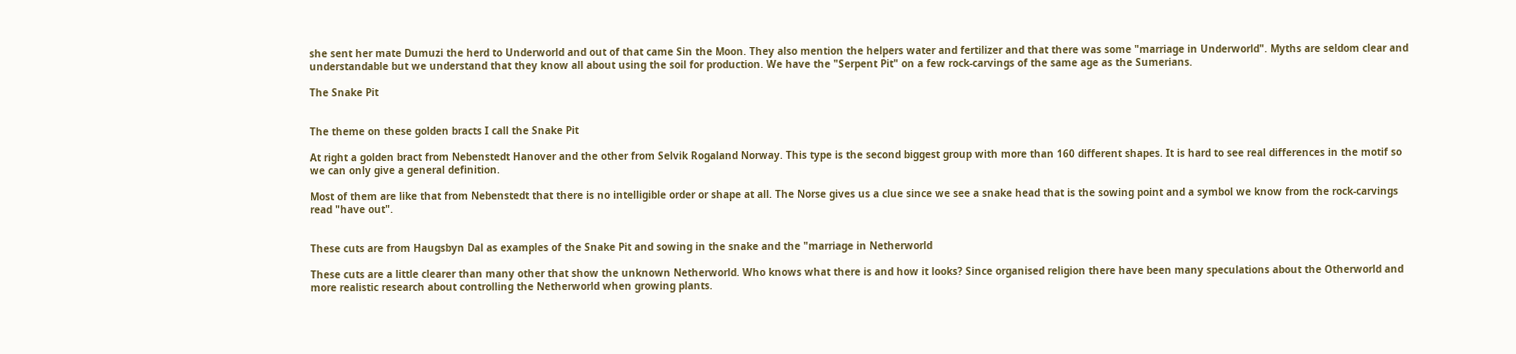she sent her mate Dumuzi the herd to Underworld and out of that came Sin the Moon. They also mention the helpers water and fertilizer and that there was some "marriage in Underworld". Myths are seldom clear and understandable but we understand that they know all about using the soil for production. We have the "Serpent Pit" on a few rock-carvings of the same age as the Sumerians.

The Snake Pit


The theme on these golden bracts I call the Snake Pit

At right a golden bract from Nebenstedt Hanover and the other from Selvik Rogaland Norway. This type is the second biggest group with more than 160 different shapes. It is hard to see real differences in the motif so we can only give a general definition.

Most of them are like that from Nebenstedt that there is no intelligible order or shape at all. The Norse gives us a clue since we see a snake head that is the sowing point and a symbol we know from the rock-carvings read "have out".


These cuts are from Haugsbyn Dal as examples of the Snake Pit and sowing in the snake and the "marriage in Netherworld

These cuts are a little clearer than many other that show the unknown Netherworld. Who knows what there is and how it looks? Since organised religion there have been many speculations about the Otherworld and more realistic research about controlling the Netherworld when growing plants.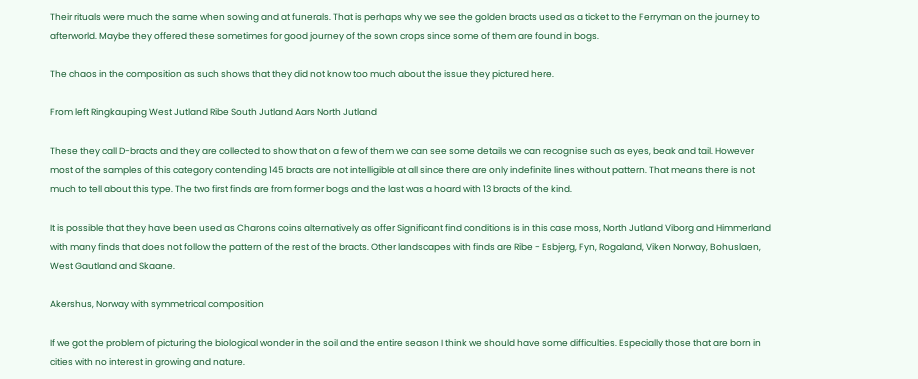Their rituals were much the same when sowing and at funerals. That is perhaps why we see the golden bracts used as a ticket to the Ferryman on the journey to afterworld. Maybe they offered these sometimes for good journey of the sown crops since some of them are found in bogs.

The chaos in the composition as such shows that they did not know too much about the issue they pictured here.

From left Ringkauping West Jutland Ribe South Jutland Aars North Jutland

These they call D-bracts and they are collected to show that on a few of them we can see some details we can recognise such as eyes, beak and tail. However most of the samples of this category contending 145 bracts are not intelligible at all since there are only indefinite lines without pattern. That means there is not much to tell about this type. The two first finds are from former bogs and the last was a hoard with 13 bracts of the kind.

It is possible that they have been used as Charons coins alternatively as offer Significant find conditions is in this case moss, North Jutland Viborg and Himmerland with many finds that does not follow the pattern of the rest of the bracts. Other landscapes with finds are Ribe - Esbjerg, Fyn, Rogaland, Viken Norway, Bohuslaen, West Gautland and Skaane.

Akershus, Norway with symmetrical composition

If we got the problem of picturing the biological wonder in the soil and the entire season I think we should have some difficulties. Especially those that are born in cities with no interest in growing and nature.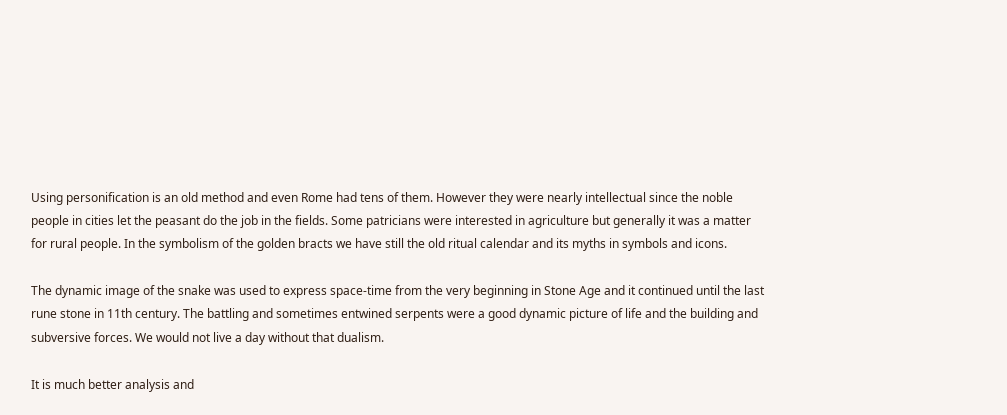Using personification is an old method and even Rome had tens of them. However they were nearly intellectual since the noble people in cities let the peasant do the job in the fields. Some patricians were interested in agriculture but generally it was a matter for rural people. In the symbolism of the golden bracts we have still the old ritual calendar and its myths in symbols and icons.

The dynamic image of the snake was used to express space-time from the very beginning in Stone Age and it continued until the last rune stone in 11th century. The battling and sometimes entwined serpents were a good dynamic picture of life and the building and subversive forces. We would not live a day without that dualism.

It is much better analysis and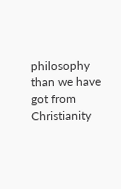philosophy than we have got from Christianity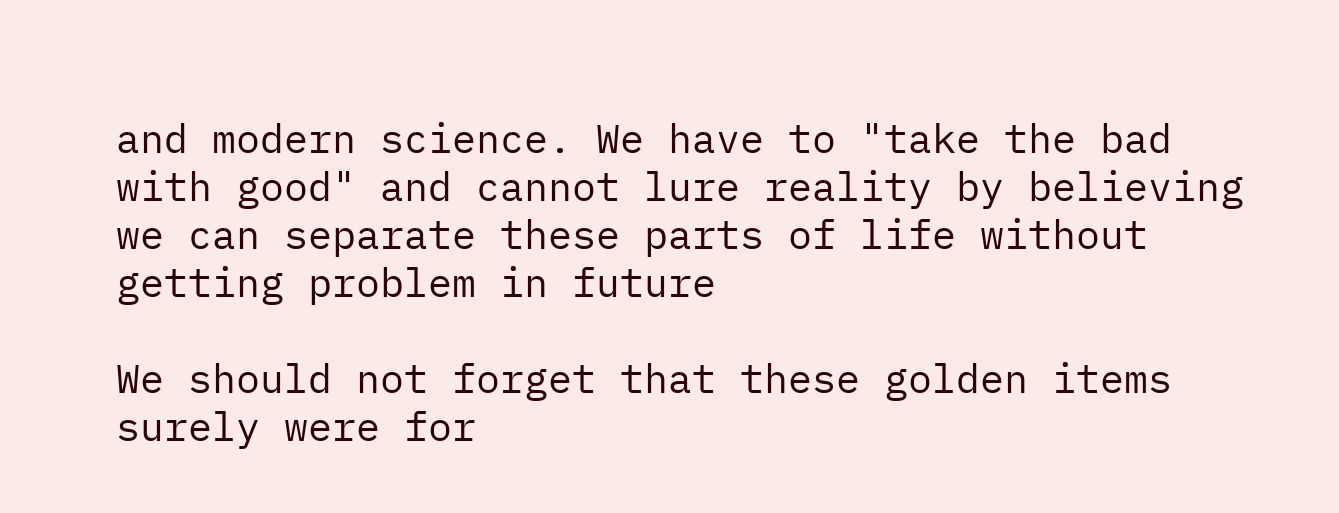and modern science. We have to "take the bad with good" and cannot lure reality by believing we can separate these parts of life without getting problem in future

We should not forget that these golden items surely were for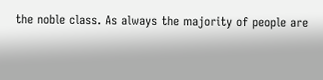the noble class. As always the majority of people are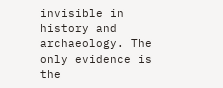invisible in history and archaeology. The only evidence is the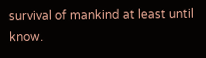survival of mankind at least until know.